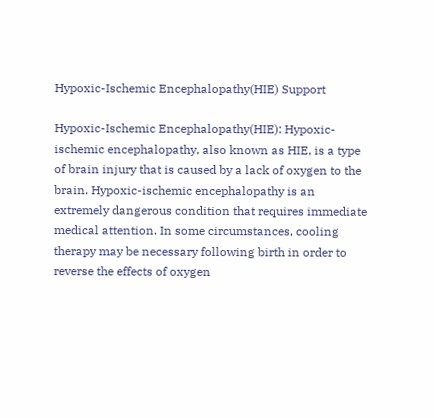Hypoxic-Ischemic Encephalopathy(HIE) Support

Hypoxic-Ischemic Encephalopathy(HIE): Hypoxic-ischemic encephalopathy, also known as HIE, is a type of brain injury that is caused by a lack of oxygen to the brain. Hypoxic-ischemic encephalopathy is an extremely dangerous condition that requires immediate medical attention. In some circumstances, cooling therapy may be necessary following birth in order to reverse the effects of oxygen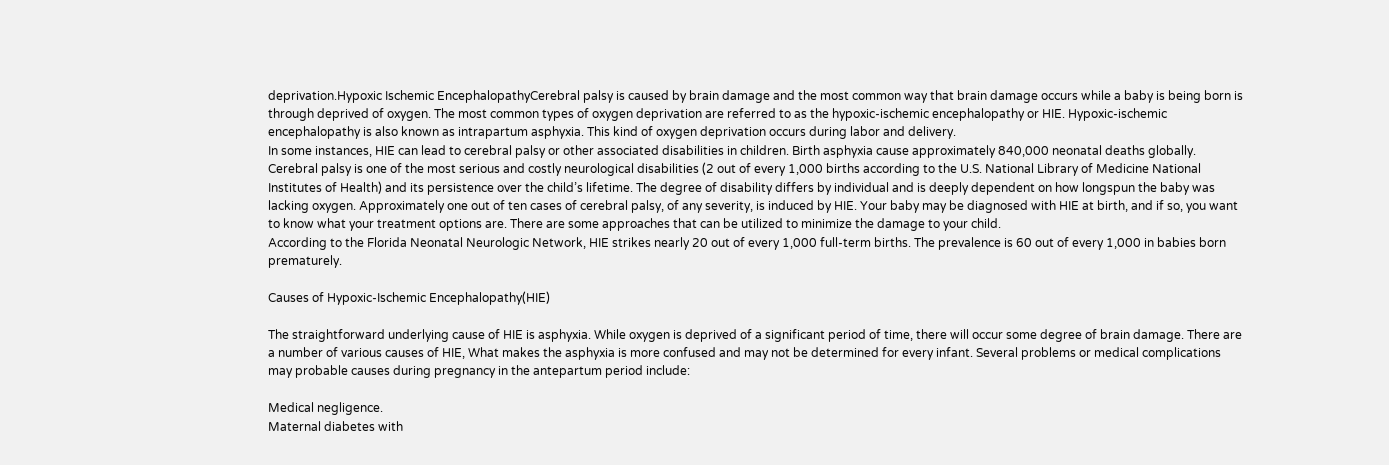deprivation.Hypoxic Ischemic EncephalopathyCerebral palsy is caused by brain damage and the most common way that brain damage occurs while a baby is being born is through deprived of oxygen. The most common types of oxygen deprivation are referred to as the hypoxic-ischemic encephalopathy or HIE. Hypoxic-ischemic encephalopathy is also known as intrapartum asphyxia. This kind of oxygen deprivation occurs during labor and delivery.
In some instances, HIE can lead to cerebral palsy or other associated disabilities in children. Birth asphyxia cause approximately 840,000 neonatal deaths globally. Cerebral palsy is one of the most serious and costly neurological disabilities (2 out of every 1,000 births according to the U.S. National Library of Medicine National Institutes of Health) and its persistence over the child’s lifetime. The degree of disability differs by individual and is deeply dependent on how longspun the baby was lacking oxygen. Approximately one out of ten cases of cerebral palsy, of any severity, is induced by HIE. Your baby may be diagnosed with HIE at birth, and if so, you want to know what your treatment options are. There are some approaches that can be utilized to minimize the damage to your child.
According to the Florida Neonatal Neurologic Network, HIE strikes nearly 20 out of every 1,000 full-term births. The prevalence is 60 out of every 1,000 in babies born prematurely.

Causes of Hypoxic-Ischemic Encephalopathy(HIE)

The straightforward underlying cause of HIE is asphyxia. While oxygen is deprived of a significant period of time, there will occur some degree of brain damage. There are a number of various causes of HIE, What makes the asphyxia is more confused and may not be determined for every infant. Several problems or medical complications may probable causes during pregnancy in the antepartum period include:

Medical negligence.
Maternal diabetes with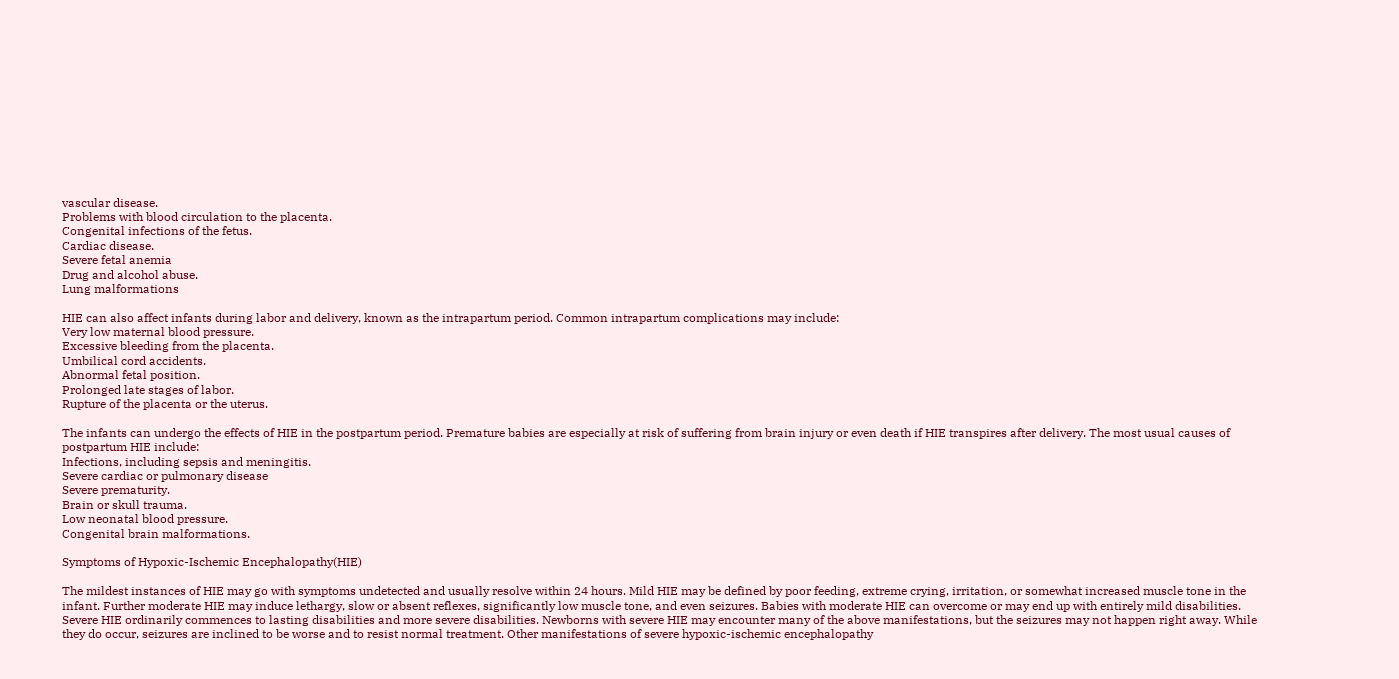vascular disease.
Problems with blood circulation to the placenta.
Congenital infections of the fetus.
Cardiac disease.
Severe fetal anemia
Drug and alcohol abuse.
Lung malformations

HIE can also affect infants during labor and delivery, known as the intrapartum period. Common intrapartum complications may include:
Very low maternal blood pressure.
Excessive bleeding from the placenta.
Umbilical cord accidents.
Abnormal fetal position.
Prolonged late stages of labor.
Rupture of the placenta or the uterus.

The infants can undergo the effects of HIE in the postpartum period. Premature babies are especially at risk of suffering from brain injury or even death if HIE transpires after delivery. The most usual causes of postpartum HIE include:
Infections, including sepsis and meningitis.
Severe cardiac or pulmonary disease
Severe prematurity.
Brain or skull trauma.
Low neonatal blood pressure.
Congenital brain malformations.

Symptoms of Hypoxic-Ischemic Encephalopathy(HIE)

The mildest instances of HIE may go with symptoms undetected and usually resolve within 24 hours. Mild HIE may be defined by poor feeding, extreme crying, irritation, or somewhat increased muscle tone in the infant. Further moderate HIE may induce lethargy, slow or absent reflexes, significantly low muscle tone, and even seizures. Babies with moderate HIE can overcome or may end up with entirely mild disabilities.
Severe HIE ordinarily commences to lasting disabilities and more severe disabilities. Newborns with severe HIE may encounter many of the above manifestations, but the seizures may not happen right away. While they do occur, seizures are inclined to be worse and to resist normal treatment. Other manifestations of severe hypoxic-ischemic encephalopathy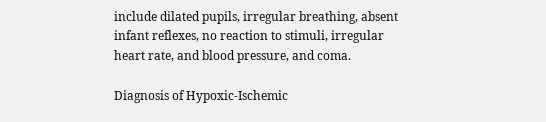include dilated pupils, irregular breathing, absent infant reflexes, no reaction to stimuli, irregular heart rate, and blood pressure, and coma.

Diagnosis of Hypoxic-Ischemic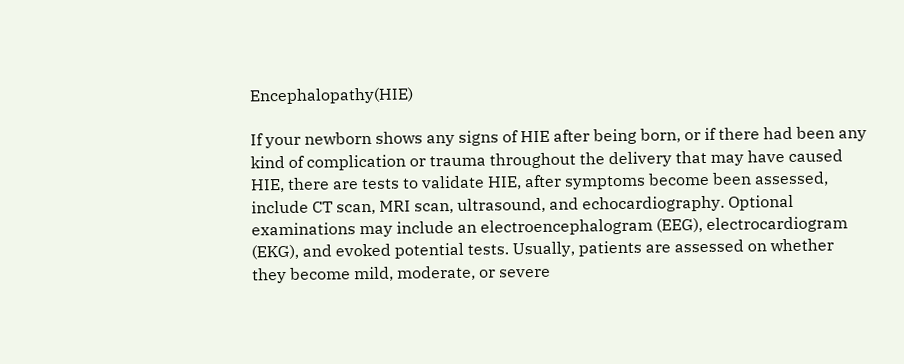Encephalopathy(HIE)

If your newborn shows any signs of HIE after being born, or if there had been any kind of complication or trauma throughout the delivery that may have caused HIE, there are tests to validate HIE, after symptoms become been assessed, include CT scan, MRI scan, ultrasound, and echocardiography. Optional examinations may include an electroencephalogram (EEG), electrocardiogram (EKG), and evoked potential tests. Usually, patients are assessed on whether they become mild, moderate, or severe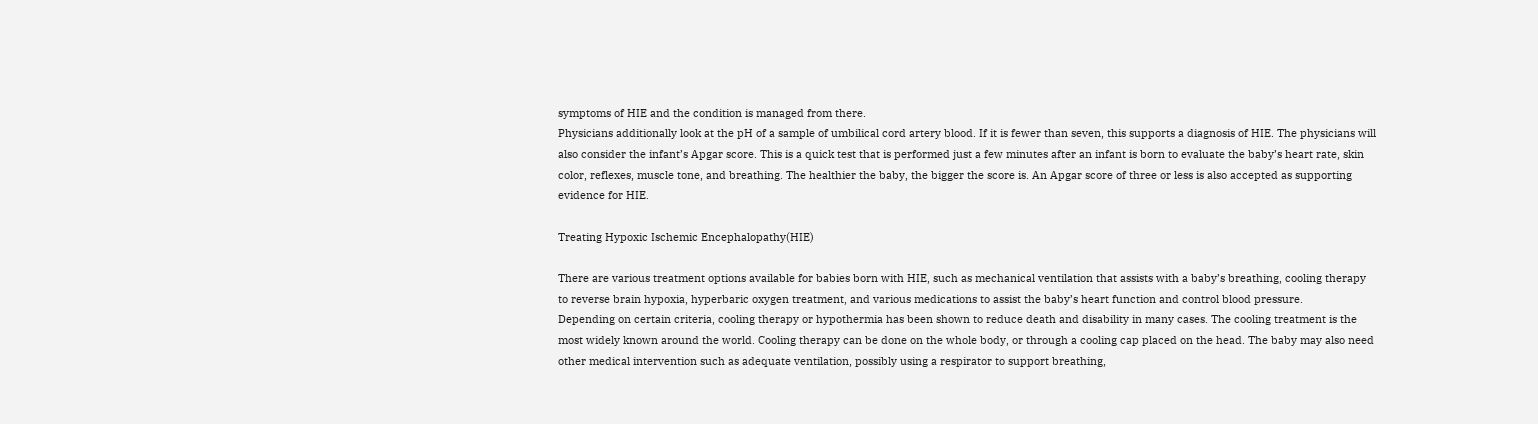symptoms of HIE and the condition is managed from there.
Physicians additionally look at the pH of a sample of umbilical cord artery blood. If it is fewer than seven, this supports a diagnosis of HIE. The physicians will also consider the infant’s Apgar score. This is a quick test that is performed just a few minutes after an infant is born to evaluate the baby’s heart rate, skin color, reflexes, muscle tone, and breathing. The healthier the baby, the bigger the score is. An Apgar score of three or less is also accepted as supporting evidence for HIE.

Treating Hypoxic Ischemic Encephalopathy(HIE)

There are various treatment options available for babies born with HIE, such as mechanical ventilation that assists with a baby’s breathing, cooling therapy to reverse brain hypoxia, hyperbaric oxygen treatment, and various medications to assist the baby’s heart function and control blood pressure.
Depending on certain criteria, cooling therapy or hypothermia has been shown to reduce death and disability in many cases. The cooling treatment is the most widely known around the world. Cooling therapy can be done on the whole body, or through a cooling cap placed on the head. The baby may also need other medical intervention such as adequate ventilation, possibly using a respirator to support breathing,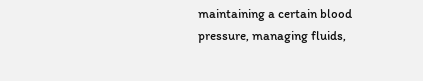maintaining a certain blood pressure, managing fluids,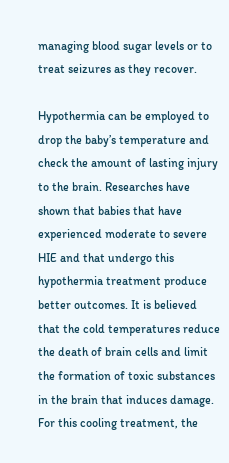managing blood sugar levels or to treat seizures as they recover.

Hypothermia can be employed to drop the baby’s temperature and check the amount of lasting injury to the brain. Researches have shown that babies that have experienced moderate to severe HIE and that undergo this hypothermia treatment produce better outcomes. It is believed that the cold temperatures reduce the death of brain cells and limit the formation of toxic substances in the brain that induces damage. For this cooling treatment, the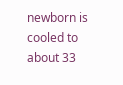newborn is cooled to about 33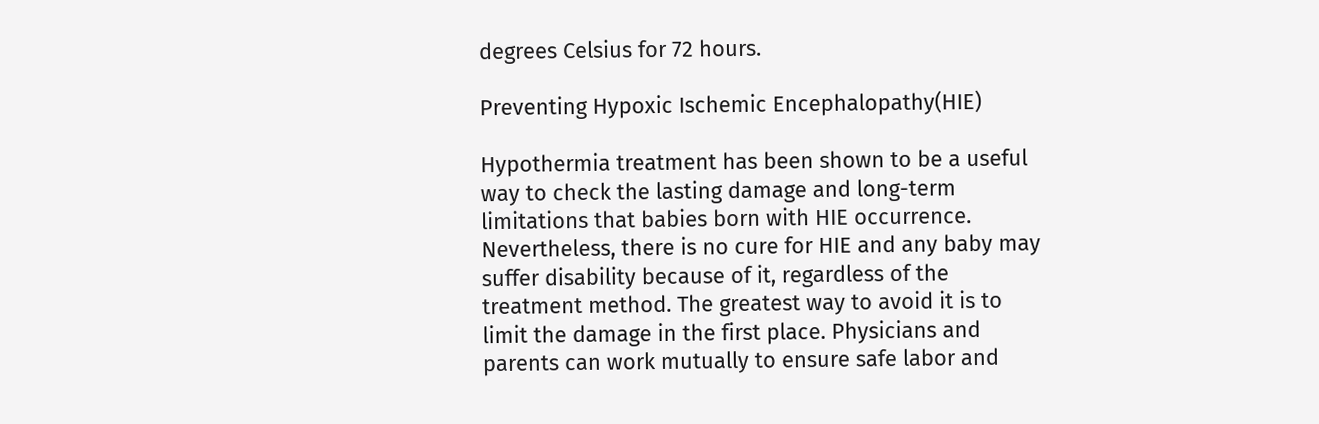degrees Celsius for 72 hours.

Preventing Hypoxic Ischemic Encephalopathy(HIE)

Hypothermia treatment has been shown to be a useful way to check the lasting damage and long-term limitations that babies born with HIE occurrence. Nevertheless, there is no cure for HIE and any baby may suffer disability because of it, regardless of the treatment method. The greatest way to avoid it is to limit the damage in the first place. Physicians and parents can work mutually to ensure safe labor and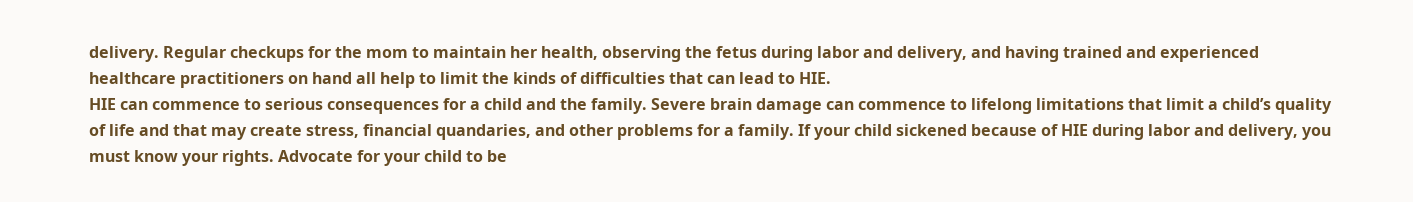delivery. Regular checkups for the mom to maintain her health, observing the fetus during labor and delivery, and having trained and experienced healthcare practitioners on hand all help to limit the kinds of difficulties that can lead to HIE.
HIE can commence to serious consequences for a child and the family. Severe brain damage can commence to lifelong limitations that limit a child’s quality of life and that may create stress, financial quandaries, and other problems for a family. If your child sickened because of HIE during labor and delivery, you must know your rights. Advocate for your child to be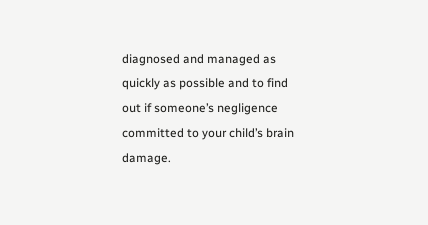diagnosed and managed as quickly as possible and to find out if someone’s negligence committed to your child’s brain damage.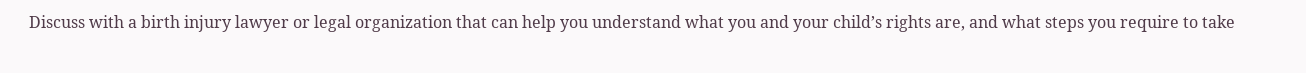Discuss with a birth injury lawyer or legal organization that can help you understand what you and your child’s rights are, and what steps you require to take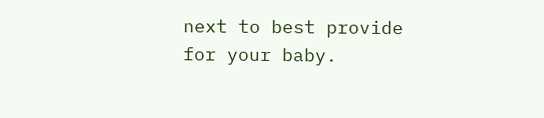next to best provide for your baby.